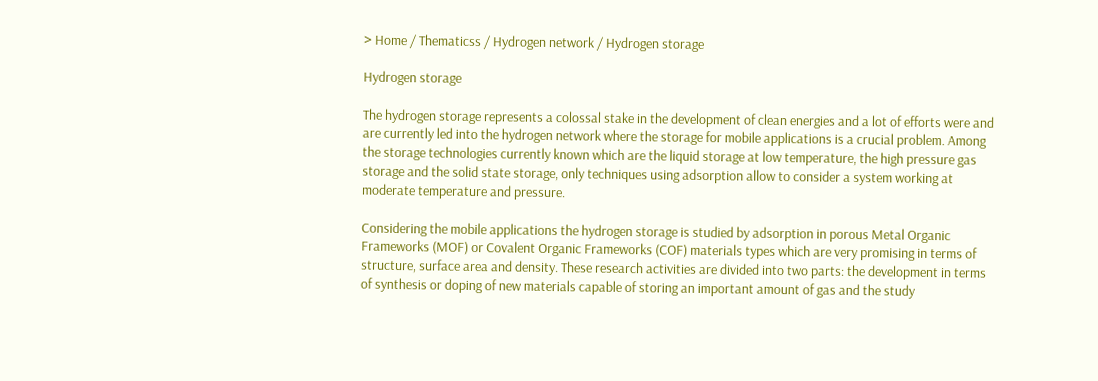> Home / Thematicss / Hydrogen network / Hydrogen storage

Hydrogen storage

The hydrogen storage represents a colossal stake in the development of clean energies and a lot of efforts were and are currently led into the hydrogen network where the storage for mobile applications is a crucial problem. Among the storage technologies currently known which are the liquid storage at low temperature, the high pressure gas storage and the solid state storage, only techniques using adsorption allow to consider a system working at moderate temperature and pressure.

Considering the mobile applications the hydrogen storage is studied by adsorption in porous Metal Organic Frameworks (MOF) or Covalent Organic Frameworks (COF) materials types which are very promising in terms of structure, surface area and density. These research activities are divided into two parts: the development in terms of synthesis or doping of new materials capable of storing an important amount of gas and the study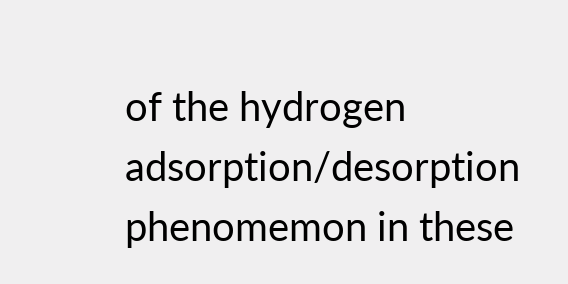of the hydrogen adsorption/desorption phenomemon in these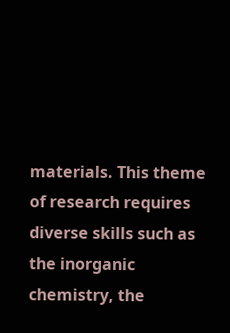materials. This theme of research requires diverse skills such as the inorganic chemistry, the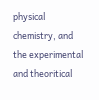physical chemistry, and the experimental and theoritical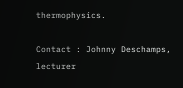thermophysics.

Contact : Johnny Deschamps, lecturer